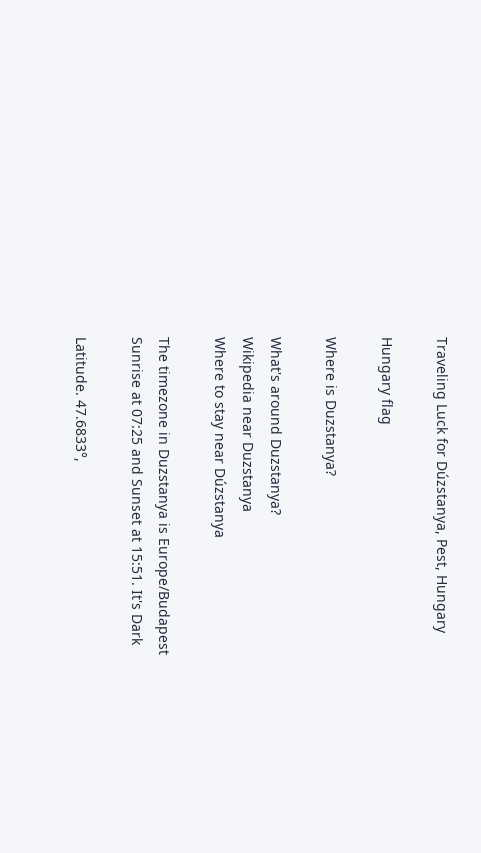Traveling Luck for Dúzstanya, Pest, Hungary

Hungary flag

Where is Duzstanya?

What's around Duzstanya?
Wikipedia near Duzstanya
Where to stay near Dúzstanya

The timezone in Duzstanya is Europe/Budapest
Sunrise at 07:25 and Sunset at 15:51. It's Dark

Latitude. 47.6833°,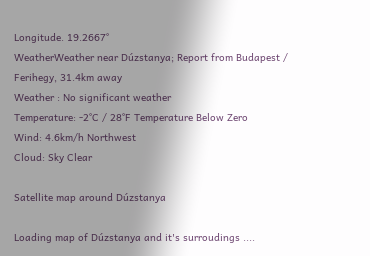Longitude. 19.2667°
WeatherWeather near Dúzstanya; Report from Budapest / Ferihegy, 31.4km away
Weather : No significant weather
Temperature: -2°C / 28°F Temperature Below Zero
Wind: 4.6km/h Northwest
Cloud: Sky Clear

Satellite map around Dúzstanya

Loading map of Dúzstanya and it's surroudings ....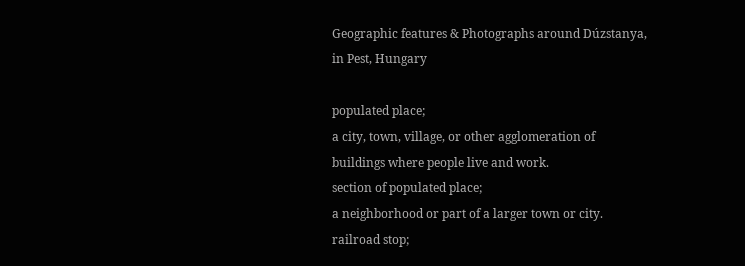Geographic features & Photographs around Dúzstanya, in Pest, Hungary

populated place;
a city, town, village, or other agglomeration of buildings where people live and work.
section of populated place;
a neighborhood or part of a larger town or city.
railroad stop;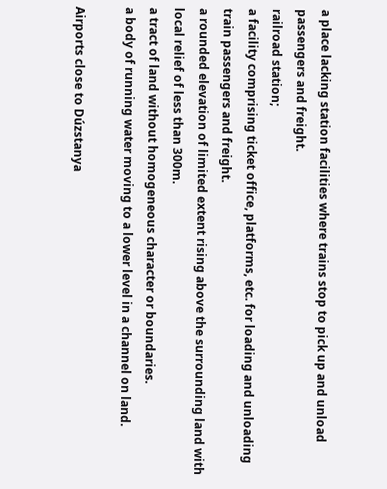a place lacking station facilities where trains stop to pick up and unload passengers and freight.
railroad station;
a facility comprising ticket office, platforms, etc. for loading and unloading train passengers and freight.
a rounded elevation of limited extent rising above the surrounding land with local relief of less than 300m.
a tract of land without homogeneous character or boundaries.
a body of running water moving to a lower level in a channel on land.

Airports close to Dúzstanya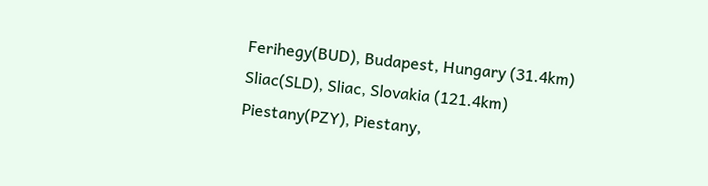Ferihegy(BUD), Budapest, Hungary (31.4km)
Sliac(SLD), Sliac, Slovakia (121.4km)
Piestany(PZY), Piestany,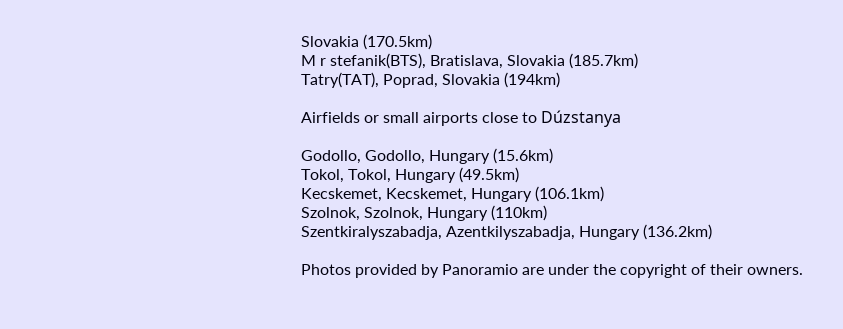Slovakia (170.5km)
M r stefanik(BTS), Bratislava, Slovakia (185.7km)
Tatry(TAT), Poprad, Slovakia (194km)

Airfields or small airports close to Dúzstanya

Godollo, Godollo, Hungary (15.6km)
Tokol, Tokol, Hungary (49.5km)
Kecskemet, Kecskemet, Hungary (106.1km)
Szolnok, Szolnok, Hungary (110km)
Szentkiralyszabadja, Azentkilyszabadja, Hungary (136.2km)

Photos provided by Panoramio are under the copyright of their owners.